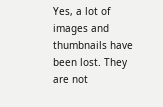Yes, a lot of images and thumbnails have been lost. They are not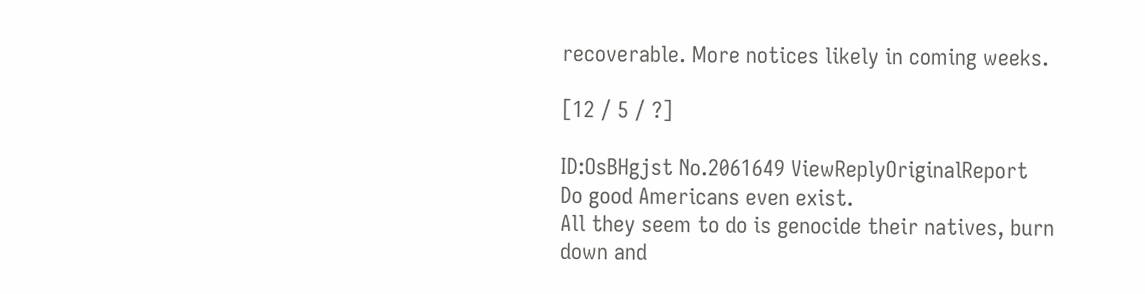recoverable. More notices likely in coming weeks.

[12 / 5 / ?]

ID:OsBHgjst No.2061649 ViewReplyOriginalReport
Do good Americans even exist.
All they seem to do is genocide their natives, burn down and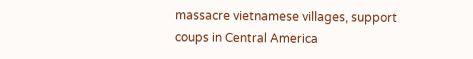massacre vietnamese villages, support coups in Central America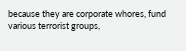because they are corporate whores, fund various terrorist groups,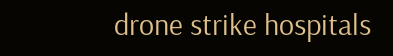drone strike hospitals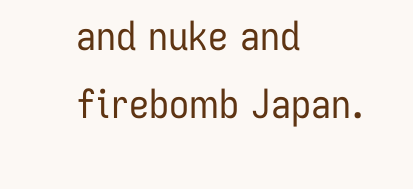and nuke and firebomb Japan.